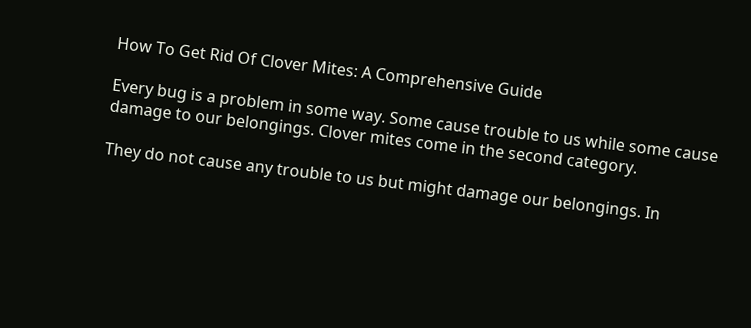How To Get Rid Of Clover Mites: A Comprehensive Guide

Every bug is a problem in some way. Some cause trouble to us while some cause damage to our belongings. Clover mites come in the second category.

They do not cause any trouble to us but might damage our belongings. In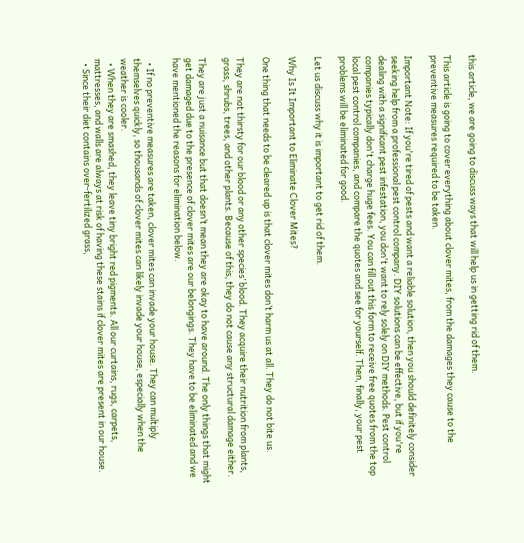this article, we are going to discuss ways that will help us in getting rid of them.

This article is going to cover everything about clover mites, from the damages they cause to the preventive measures required to be taken.

Important Note: If you're tired of pests and want a reliable solution, then you should definitely consider seeking help from a professional pest control company. DIY solutions can be effective, but if you're dealing with a significant pest infestation, you don't want to rely solely on DIY methods. Pest control companies typically don't charge huge fees. You can fill out this form to receive free quotes from the top local pest control companies, and compare the quotes and see for yourself. Then, finally, your pest problems will be eliminated for good.

Let us discuss why it is important to get rid of them.

Why Is It Important to Eliminate Clover Mites?

One thing that needs to be cleared up is that clover mites don’t harm us at all. They do not bite us.

They are not thirsty for our blood or any other species’ blood. They acquire their nutrition from plants, grass, shrubs, trees, and other plants. Because of this, they do not cause any structural damage either.

They are just a nuisance but that doesn’t mean they are okay to have around. The only things that might get damaged due to the presence of clover mites are our belongings. They have to be eliminated and we have mentioned the reasons for elimination below.

  • If no preventive measures are taken, clover mites can invade your house. They can multiply themselves quickly, so thousands of clover mites can likely invade your house, especially when the weather is cooler.
  • When they are smashed, they leave tiny bright red pigments. All our curtains, rugs, carpets, mattresses, and walls are always at risk of having these stains if clover mites are present in our house.
  • Since their diet contains over-fertilized grass,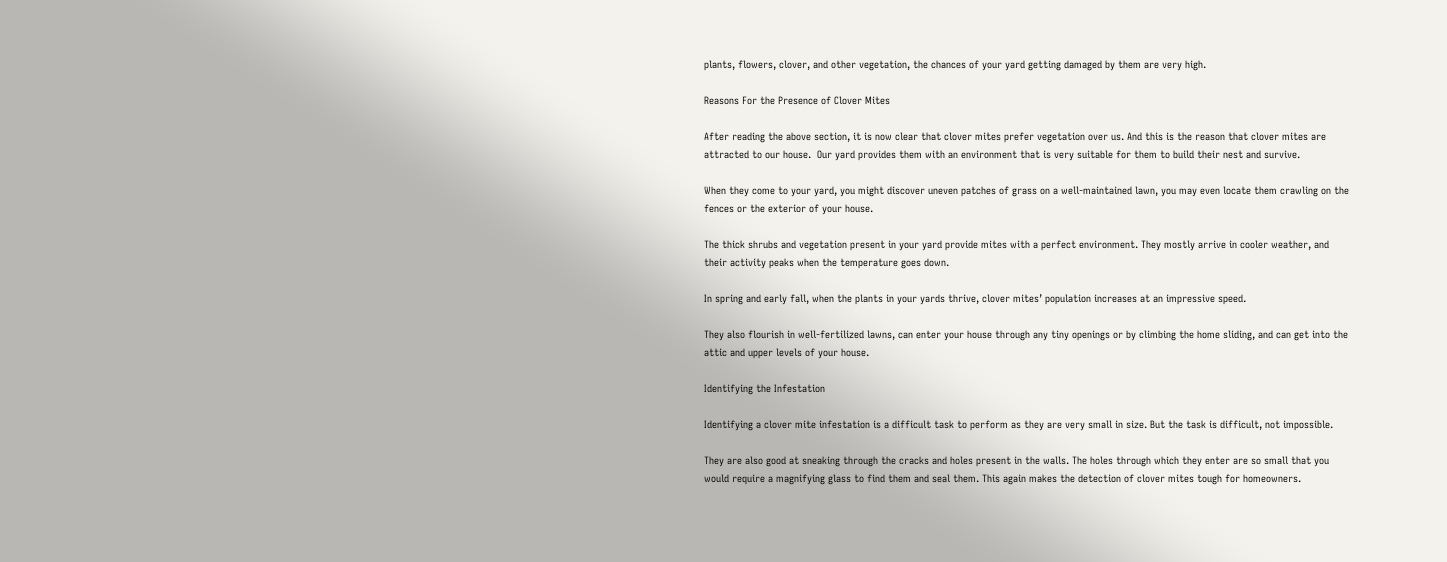plants, flowers, clover, and other vegetation, the chances of your yard getting damaged by them are very high.

Reasons For the Presence of Clover Mites

After reading the above section, it is now clear that clover mites prefer vegetation over us. And this is the reason that clover mites are attracted to our house.  Our yard provides them with an environment that is very suitable for them to build their nest and survive.

When they come to your yard, you might discover uneven patches of grass on a well-maintained lawn, you may even locate them crawling on the fences or the exterior of your house.

The thick shrubs and vegetation present in your yard provide mites with a perfect environment. They mostly arrive in cooler weather, and their activity peaks when the temperature goes down.

In spring and early fall, when the plants in your yards thrive, clover mites’ population increases at an impressive speed.

They also flourish in well-fertilized lawns, can enter your house through any tiny openings or by climbing the home sliding, and can get into the attic and upper levels of your house.

Identifying the Infestation

Identifying a clover mite infestation is a difficult task to perform as they are very small in size. But the task is difficult, not impossible.

They are also good at sneaking through the cracks and holes present in the walls. The holes through which they enter are so small that you would require a magnifying glass to find them and seal them. This again makes the detection of clover mites tough for homeowners.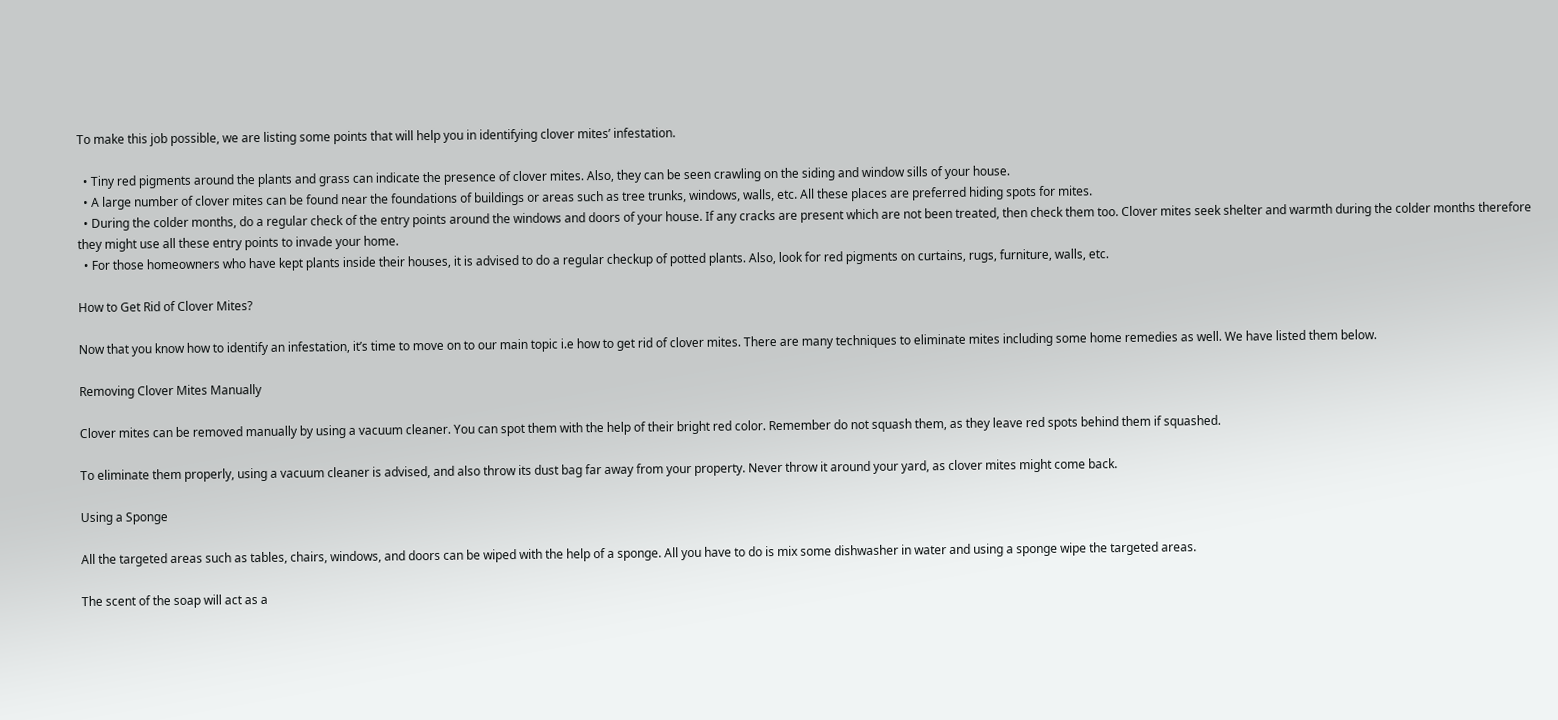To make this job possible, we are listing some points that will help you in identifying clover mites’ infestation.

  • Tiny red pigments around the plants and grass can indicate the presence of clover mites. Also, they can be seen crawling on the siding and window sills of your house.
  • A large number of clover mites can be found near the foundations of buildings or areas such as tree trunks, windows, walls, etc. All these places are preferred hiding spots for mites.
  • During the colder months, do a regular check of the entry points around the windows and doors of your house. If any cracks are present which are not been treated, then check them too. Clover mites seek shelter and warmth during the colder months therefore they might use all these entry points to invade your home.
  • For those homeowners who have kept plants inside their houses, it is advised to do a regular checkup of potted plants. Also, look for red pigments on curtains, rugs, furniture, walls, etc.

How to Get Rid of Clover Mites?

Now that you know how to identify an infestation, it’s time to move on to our main topic i.e how to get rid of clover mites. There are many techniques to eliminate mites including some home remedies as well. We have listed them below.

Removing Clover Mites Manually

Clover mites can be removed manually by using a vacuum cleaner. You can spot them with the help of their bright red color. Remember do not squash them, as they leave red spots behind them if squashed.

To eliminate them properly, using a vacuum cleaner is advised, and also throw its dust bag far away from your property. Never throw it around your yard, as clover mites might come back.

Using a Sponge

All the targeted areas such as tables, chairs, windows, and doors can be wiped with the help of a sponge. All you have to do is mix some dishwasher in water and using a sponge wipe the targeted areas.

The scent of the soap will act as a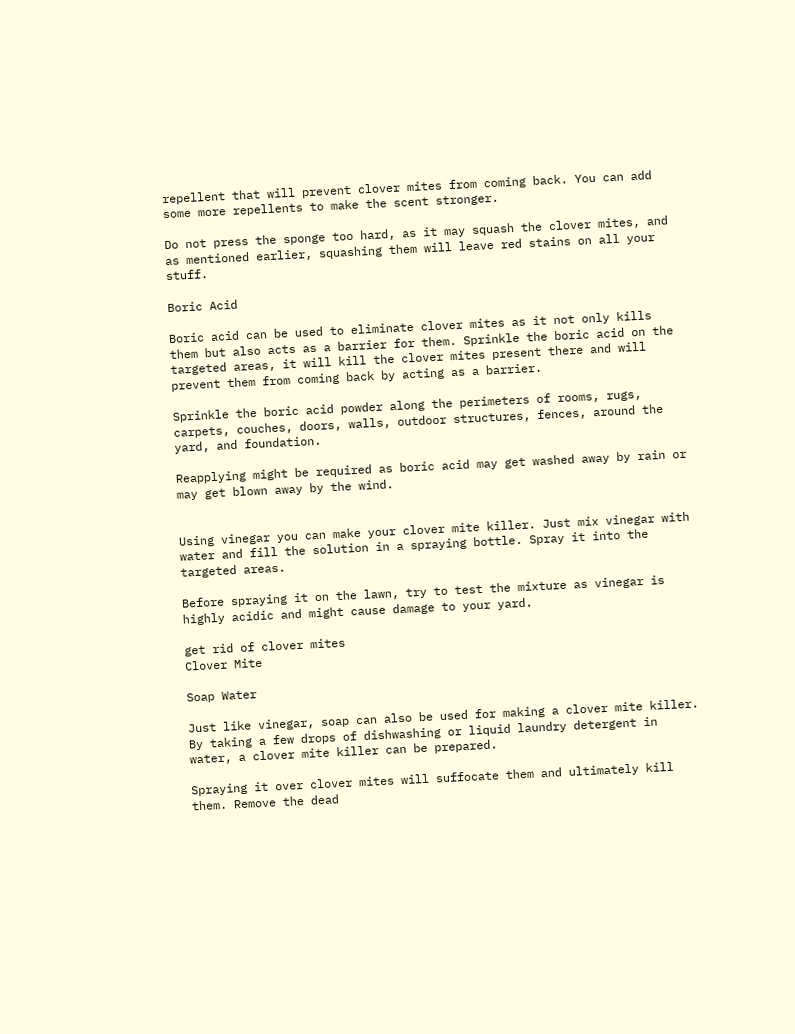repellent that will prevent clover mites from coming back. You can add some more repellents to make the scent stronger.

Do not press the sponge too hard, as it may squash the clover mites, and as mentioned earlier, squashing them will leave red stains on all your stuff.

Boric Acid

Boric acid can be used to eliminate clover mites as it not only kills them but also acts as a barrier for them. Sprinkle the boric acid on the targeted areas, it will kill the clover mites present there and will prevent them from coming back by acting as a barrier.

Sprinkle the boric acid powder along the perimeters of rooms, rugs, carpets, couches, doors, walls, outdoor structures, fences, around the yard, and foundation.

Reapplying might be required as boric acid may get washed away by rain or may get blown away by the wind.


Using vinegar you can make your clover mite killer. Just mix vinegar with water and fill the solution in a spraying bottle. Spray it into the targeted areas.

Before spraying it on the lawn, try to test the mixture as vinegar is highly acidic and might cause damage to your yard.

get rid of clover mites
Clover Mite

Soap Water

Just like vinegar, soap can also be used for making a clover mite killer. By taking a few drops of dishwashing or liquid laundry detergent in water, a clover mite killer can be prepared.

Spraying it over clover mites will suffocate them and ultimately kill them. Remove the dead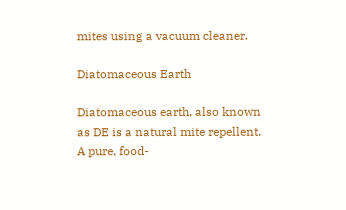mites using a vacuum cleaner.

Diatomaceous Earth

Diatomaceous earth, also known as DE is a natural mite repellent. A pure, food-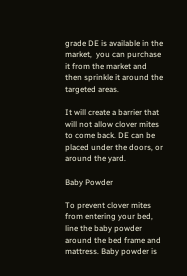grade DE is available in the market,  you can purchase it from the market and then sprinkle it around the targeted areas.

It will create a barrier that will not allow clover mites to come back. DE can be placed under the doors, or around the yard.

Baby Powder

To prevent clover mites from entering your bed, line the baby powder around the bed frame and mattress. Baby powder is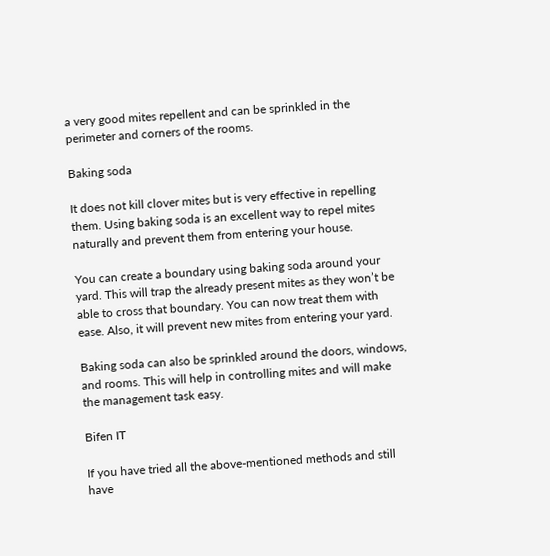a very good mites repellent and can be sprinkled in the perimeter and corners of the rooms.

Baking soda

It does not kill clover mites but is very effective in repelling them. Using baking soda is an excellent way to repel mites naturally and prevent them from entering your house.

You can create a boundary using baking soda around your yard. This will trap the already present mites as they won’t be able to cross that boundary. You can now treat them with ease. Also, it will prevent new mites from entering your yard.

Baking soda can also be sprinkled around the doors, windows, and rooms. This will help in controlling mites and will make the management task easy.

Bifen IT

If you have tried all the above-mentioned methods and still have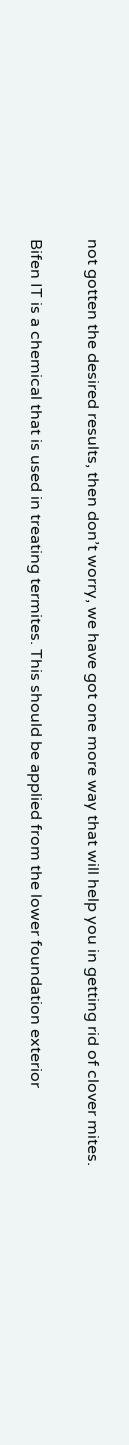not gotten the desired results, then don’t worry, we have got one more way that will help you in getting rid of clover mites.

Bifen IT is a chemical that is used in treating termites. This should be applied from the lower foundation exterior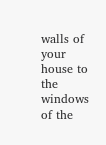walls of your house to the windows of the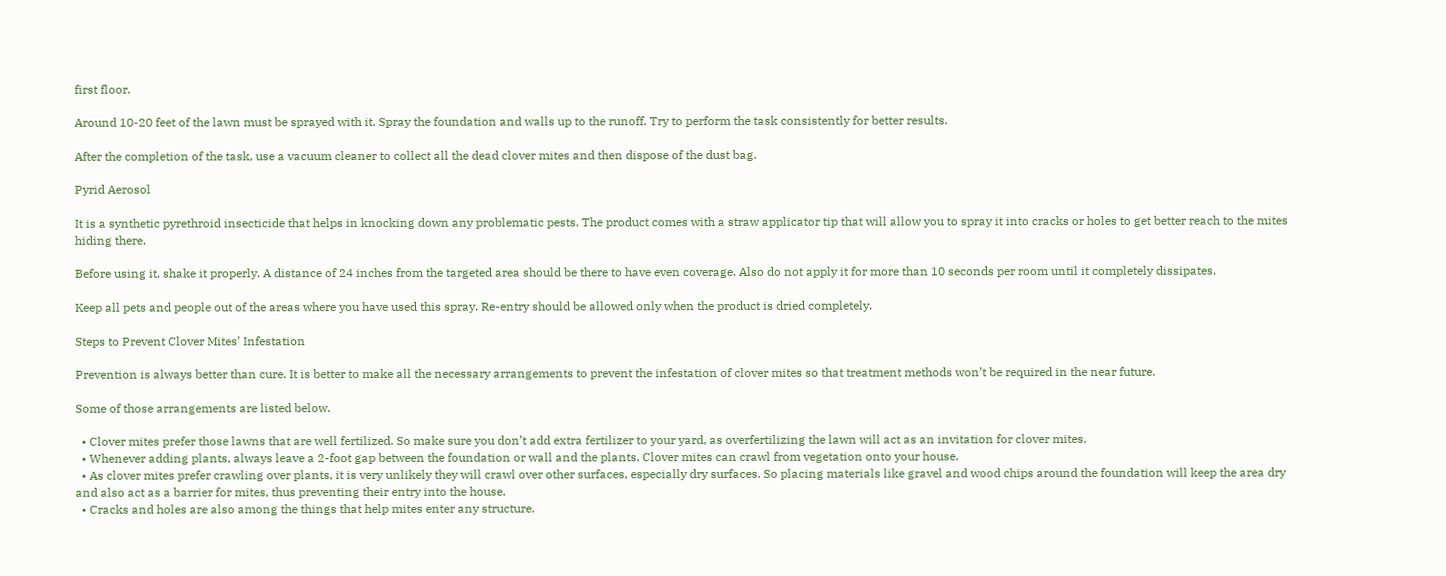first floor.

Around 10-20 feet of the lawn must be sprayed with it. Spray the foundation and walls up to the runoff. Try to perform the task consistently for better results.

After the completion of the task, use a vacuum cleaner to collect all the dead clover mites and then dispose of the dust bag.

Pyrid Aerosol

It is a synthetic pyrethroid insecticide that helps in knocking down any problematic pests. The product comes with a straw applicator tip that will allow you to spray it into cracks or holes to get better reach to the mites hiding there.

Before using it, shake it properly. A distance of 24 inches from the targeted area should be there to have even coverage. Also do not apply it for more than 10 seconds per room until it completely dissipates.

Keep all pets and people out of the areas where you have used this spray. Re-entry should be allowed only when the product is dried completely.

Steps to Prevent Clover Mites’ Infestation

Prevention is always better than cure. It is better to make all the necessary arrangements to prevent the infestation of clover mites so that treatment methods won’t be required in the near future.

Some of those arrangements are listed below.

  • Clover mites prefer those lawns that are well fertilized. So make sure you don’t add extra fertilizer to your yard, as overfertilizing the lawn will act as an invitation for clover mites.
  • Whenever adding plants, always leave a 2-foot gap between the foundation or wall and the plants. Clover mites can crawl from vegetation onto your house.
  • As clover mites prefer crawling over plants, it is very unlikely they will crawl over other surfaces, especially dry surfaces. So placing materials like gravel and wood chips around the foundation will keep the area dry and also act as a barrier for mites, thus preventing their entry into the house.
  • Cracks and holes are also among the things that help mites enter any structure.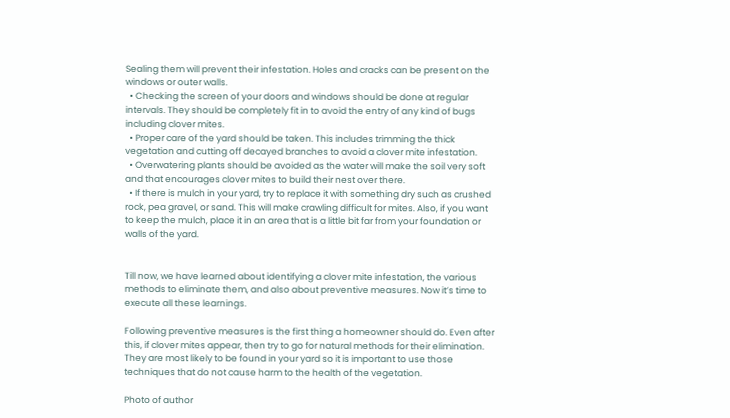Sealing them will prevent their infestation. Holes and cracks can be present on the windows or outer walls.
  • Checking the screen of your doors and windows should be done at regular intervals. They should be completely fit in to avoid the entry of any kind of bugs including clover mites.
  • Proper care of the yard should be taken. This includes trimming the thick vegetation and cutting off decayed branches to avoid a clover mite infestation.
  • Overwatering plants should be avoided as the water will make the soil very soft and that encourages clover mites to build their nest over there.
  • If there is mulch in your yard, try to replace it with something dry such as crushed rock, pea gravel, or sand. This will make crawling difficult for mites. Also, if you want to keep the mulch, place it in an area that is a little bit far from your foundation or walls of the yard.


Till now, we have learned about identifying a clover mite infestation, the various methods to eliminate them, and also about preventive measures. Now it’s time to execute all these learnings.

Following preventive measures is the first thing a homeowner should do. Even after this, if clover mites appear, then try to go for natural methods for their elimination. They are most likely to be found in your yard so it is important to use those techniques that do not cause harm to the health of the vegetation.

Photo of author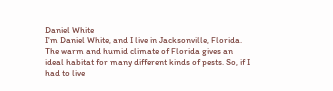Daniel White
I'm Daniel White, and I live in Jacksonville, Florida. The warm and humid climate of Florida gives an ideal habitat for many different kinds of pests. So, if I had to live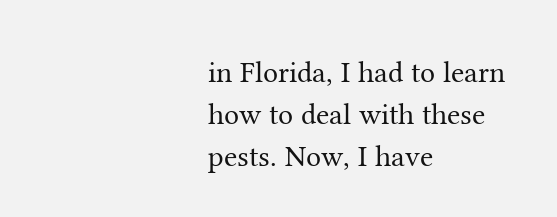in Florida, I had to learn how to deal with these pests. Now, I have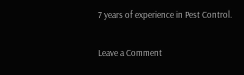7 years of experience in Pest Control.

Leave a Comment